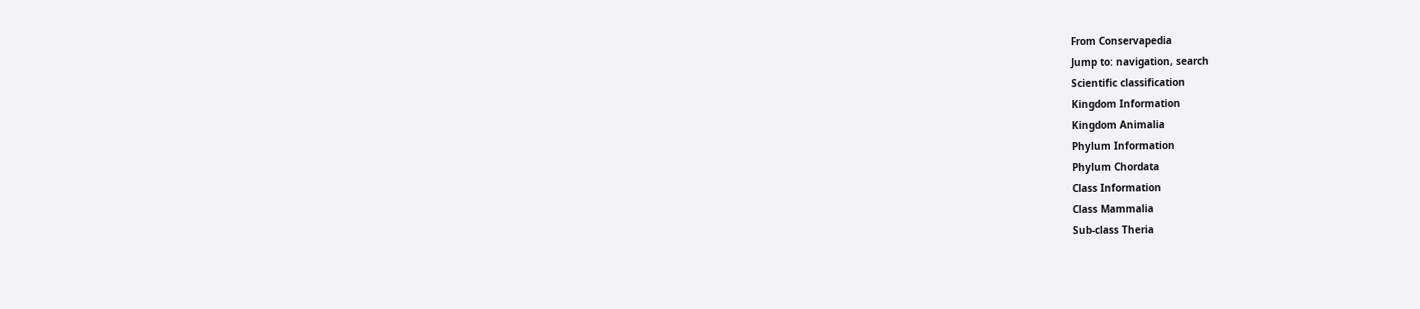From Conservapedia
Jump to: navigation, search
Scientific classification
Kingdom Information
Kingdom Animalia
Phylum Information
Phylum Chordata
Class Information
Class Mammalia
Sub-class Theria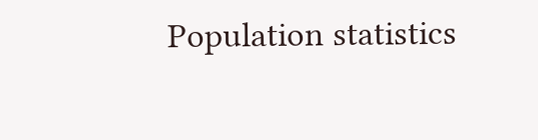Population statistics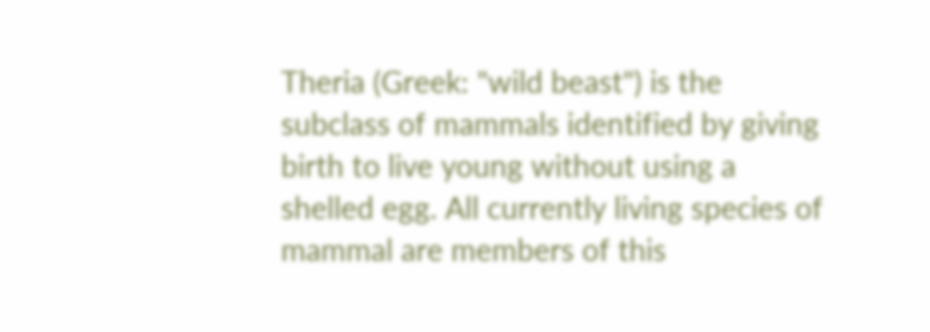Theria (Greek: "wild beast") is the subclass of mammals identified by giving birth to live young without using a shelled egg. All currently living species of mammal are members of this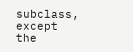subclass, except the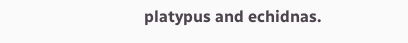platypus and echidnas.